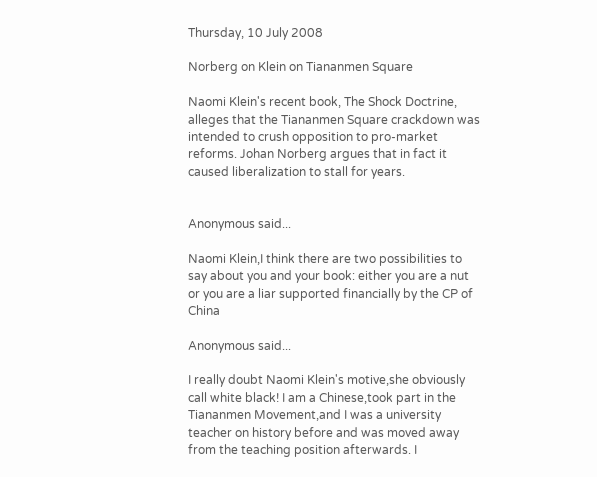Thursday, 10 July 2008

Norberg on Klein on Tiananmen Square

Naomi Klein's recent book, The Shock Doctrine, alleges that the Tiananmen Square crackdown was intended to crush opposition to pro-market reforms. Johan Norberg argues that in fact it caused liberalization to stall for years.


Anonymous said...

Naomi Klein,I think there are two possibilities to say about you and your book: either you are a nut or you are a liar supported financially by the CP of China

Anonymous said...

I really doubt Naomi Klein's motive,she obviously call white black! I am a Chinese,took part in the Tiananmen Movement,and I was a university teacher on history before and was moved away from the teaching position afterwards. I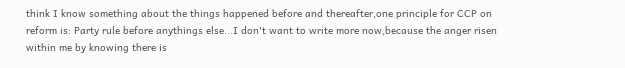think I know something about the things happened before and thereafter,one principle for CCP on reform is: Party rule before anythings else...I don't want to write more now,because the anger risen within me by knowing there is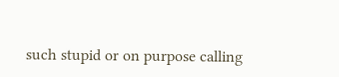such stupid or on purpose calling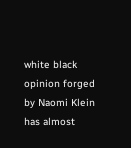white black opinion forged by Naomi Klein has almost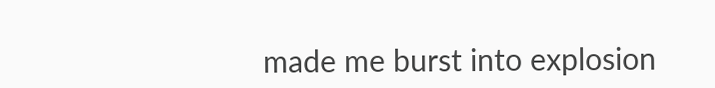made me burst into explosion